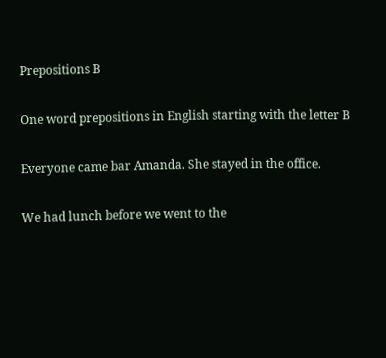Prepositions B

One word prepositions in English starting with the letter B

Everyone came bar Amanda. She stayed in the office.

We had lunch before we went to the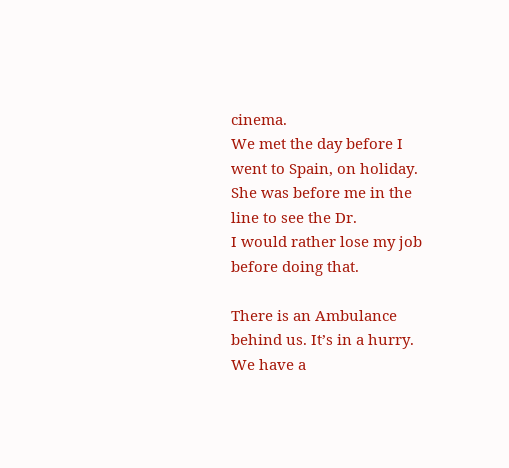cinema.
We met the day before I went to Spain, on holiday.
She was before me in the line to see the Dr.
I would rather lose my job before doing that.

There is an Ambulance behind us. It’s in a hurry.
We have a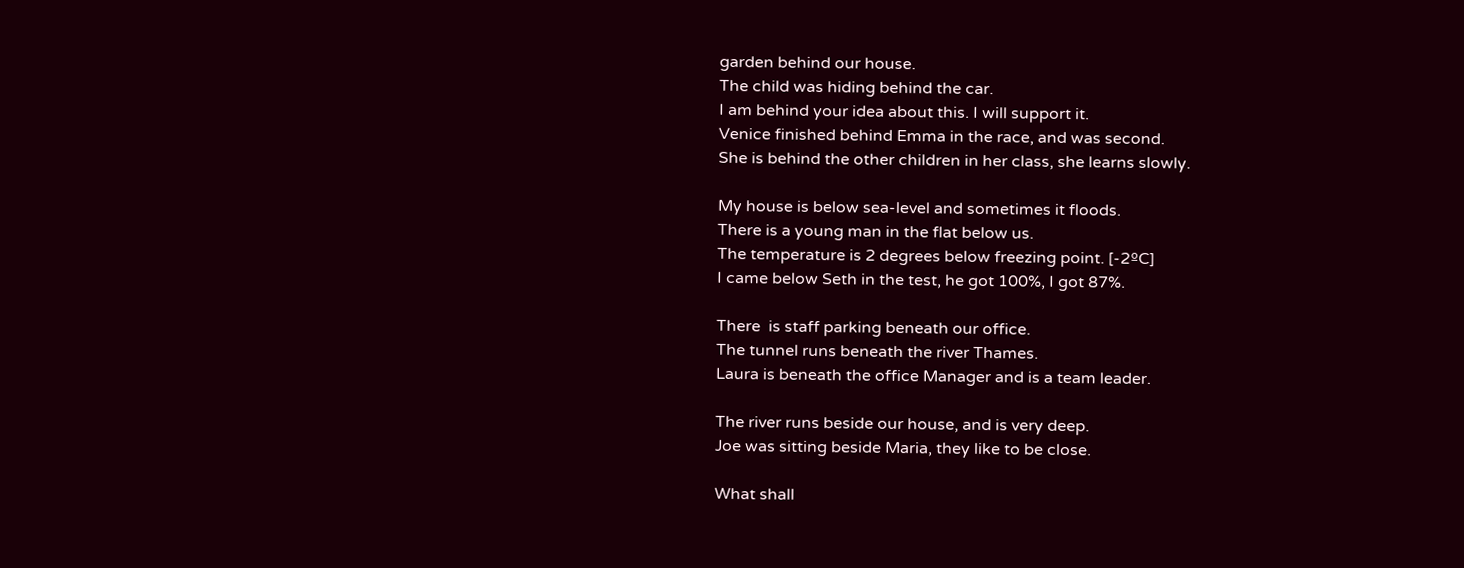garden behind our house.
The child was hiding behind the car.
I am behind your idea about this. I will support it.
Venice finished behind Emma in the race, and was second.
She is behind the other children in her class, she learns slowly.

My house is below sea-level and sometimes it floods.
There is a young man in the flat below us.
The temperature is 2 degrees below freezing point. [-2ºC]
I came below Seth in the test, he got 100%, I got 87%.

There  is staff parking beneath our office.
The tunnel runs beneath the river Thames.
Laura is beneath the office Manager and is a team leader.

The river runs beside our house, and is very deep.
Joe was sitting beside Maria, they like to be close.

What shall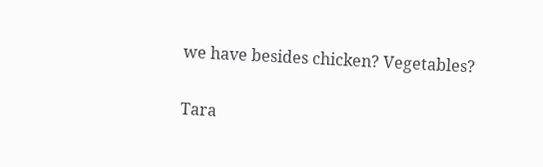we have besides chicken? Vegetables?

Tara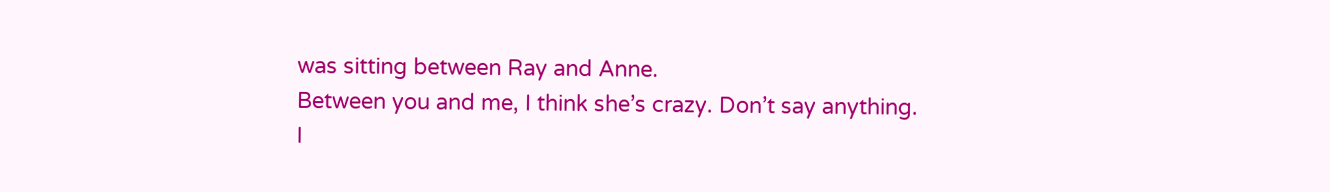was sitting between Ray and Anne.
Between you and me, I think she’s crazy. Don’t say anything.
I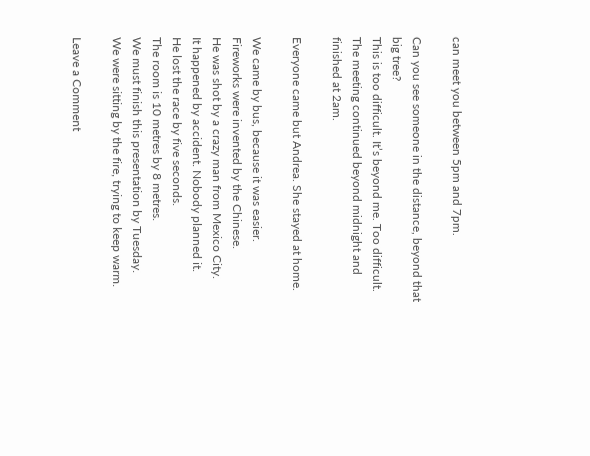can meet you between 5pm and 7pm.

Can you see someone in the distance, beyond that big tree?
This is too difficult. It’s beyond me. Too difficult.
The meeting continued beyond midnight and finished at 2am.

Everyone came but Andrea. She stayed at home.

We came by bus, because it was easier.
Fireworks were invented by the Chinese.
He was shot by a crazy man from Mexico City.
It happened by accident. Nobody planned it.
He lost the race by five seconds.
The room is 10 metres by 8 metres.
We must finish this presentation by Tuesday.
We were sitting by the fire, trying to keep warm.

Leave a Comment